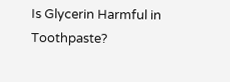Is Glycerin Harmful in Toothpaste?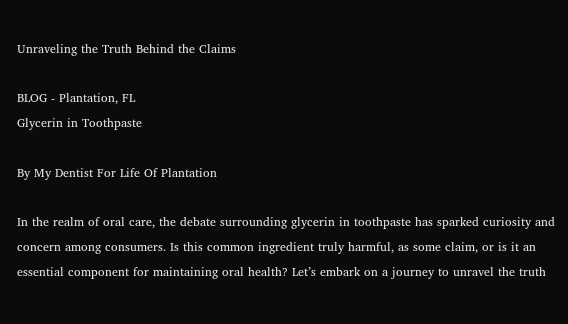Unraveling the Truth Behind the Claims

BLOG - Plantation, FL
Glycerin in Toothpaste

By My Dentist For Life Of Plantation

In the realm of oral care, the debate surrounding glycerin in toothpaste has sparked curiosity and concern among consumers. Is this common ingredient truly harmful, as some claim, or is it an essential component for maintaining oral health? Let’s embark on a journey to unravel the truth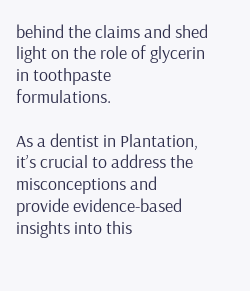behind the claims and shed light on the role of glycerin in toothpaste formulations.

As a dentist in Plantation, it’s crucial to address the misconceptions and provide evidence-based insights into this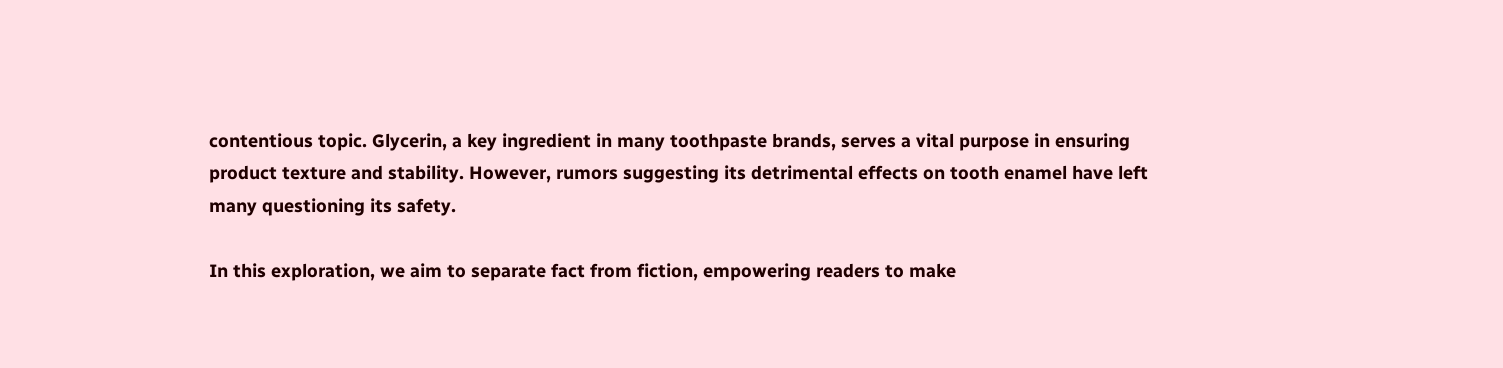contentious topic. Glycerin, a key ingredient in many toothpaste brands, serves a vital purpose in ensuring product texture and stability. However, rumors suggesting its detrimental effects on tooth enamel have left many questioning its safety.

In this exploration, we aim to separate fact from fiction, empowering readers to make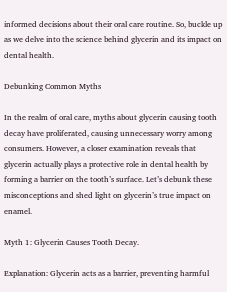informed decisions about their oral care routine. So, buckle up as we delve into the science behind glycerin and its impact on dental health.

Debunking Common Myths

In the realm of oral care, myths about glycerin causing tooth decay have proliferated, causing unnecessary worry among consumers. However, a closer examination reveals that glycerin actually plays a protective role in dental health by forming a barrier on the tooth’s surface. Let’s debunk these misconceptions and shed light on glycerin’s true impact on enamel.

Myth 1: Glycerin Causes Tooth Decay.

Explanation: Glycerin acts as a barrier, preventing harmful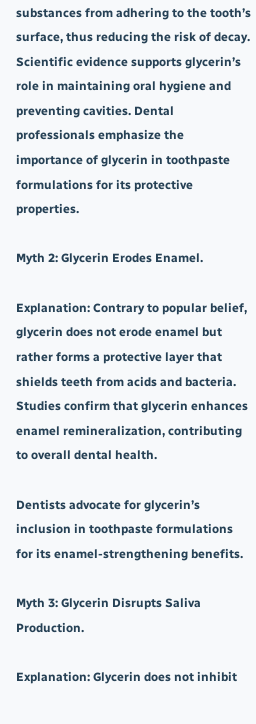substances from adhering to the tooth’s surface, thus reducing the risk of decay. Scientific evidence supports glycerin’s role in maintaining oral hygiene and preventing cavities. Dental professionals emphasize the importance of glycerin in toothpaste formulations for its protective properties.

Myth 2: Glycerin Erodes Enamel.

Explanation: Contrary to popular belief, glycerin does not erode enamel but rather forms a protective layer that shields teeth from acids and bacteria. Studies confirm that glycerin enhances enamel remineralization, contributing to overall dental health.

Dentists advocate for glycerin’s inclusion in toothpaste formulations for its enamel-strengthening benefits.

Myth 3: Glycerin Disrupts Saliva Production.

Explanation: Glycerin does not inhibit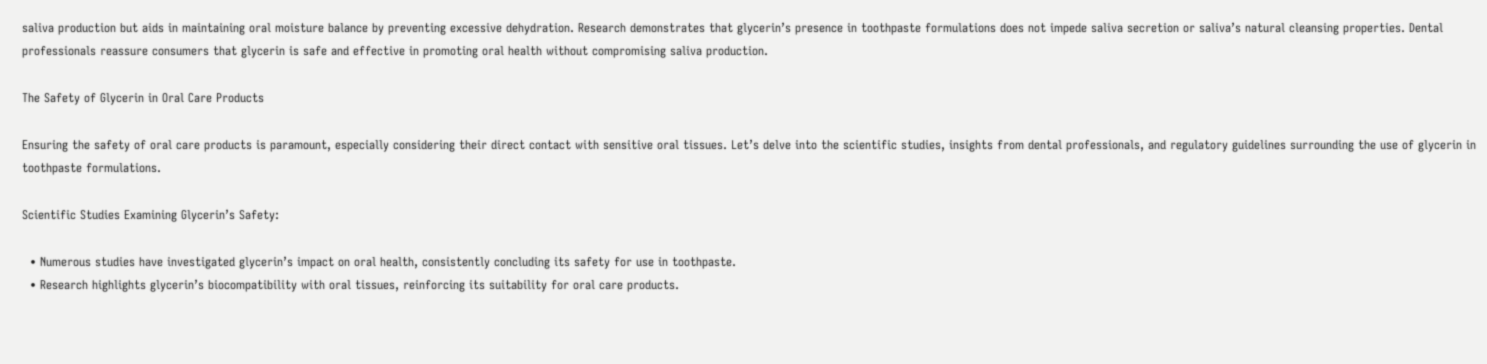saliva production but aids in maintaining oral moisture balance by preventing excessive dehydration. Research demonstrates that glycerin’s presence in toothpaste formulations does not impede saliva secretion or saliva’s natural cleansing properties. Dental professionals reassure consumers that glycerin is safe and effective in promoting oral health without compromising saliva production.

The Safety of Glycerin in Oral Care Products

Ensuring the safety of oral care products is paramount, especially considering their direct contact with sensitive oral tissues. Let’s delve into the scientific studies, insights from dental professionals, and regulatory guidelines surrounding the use of glycerin in toothpaste formulations.

Scientific Studies Examining Glycerin’s Safety:

  • Numerous studies have investigated glycerin’s impact on oral health, consistently concluding its safety for use in toothpaste.
  • Research highlights glycerin’s biocompatibility with oral tissues, reinforcing its suitability for oral care products.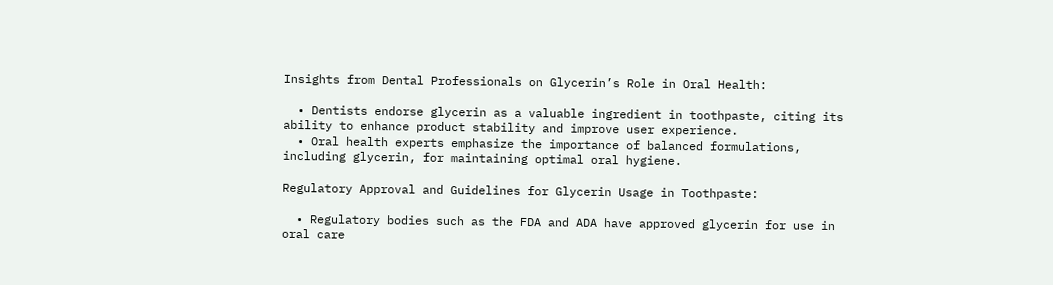Insights from Dental Professionals on Glycerin’s Role in Oral Health:

  • Dentists endorse glycerin as a valuable ingredient in toothpaste, citing its ability to enhance product stability and improve user experience.
  • Oral health experts emphasize the importance of balanced formulations, including glycerin, for maintaining optimal oral hygiene.

Regulatory Approval and Guidelines for Glycerin Usage in Toothpaste:

  • Regulatory bodies such as the FDA and ADA have approved glycerin for use in oral care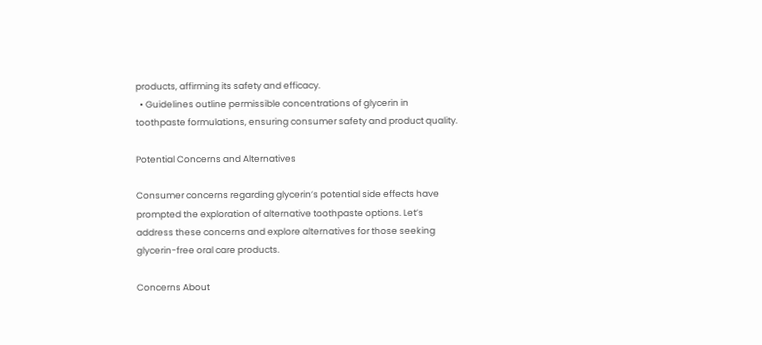products, affirming its safety and efficacy.
  • Guidelines outline permissible concentrations of glycerin in toothpaste formulations, ensuring consumer safety and product quality.

Potential Concerns and Alternatives

Consumer concerns regarding glycerin’s potential side effects have prompted the exploration of alternative toothpaste options. Let’s address these concerns and explore alternatives for those seeking glycerin-free oral care products.

Concerns About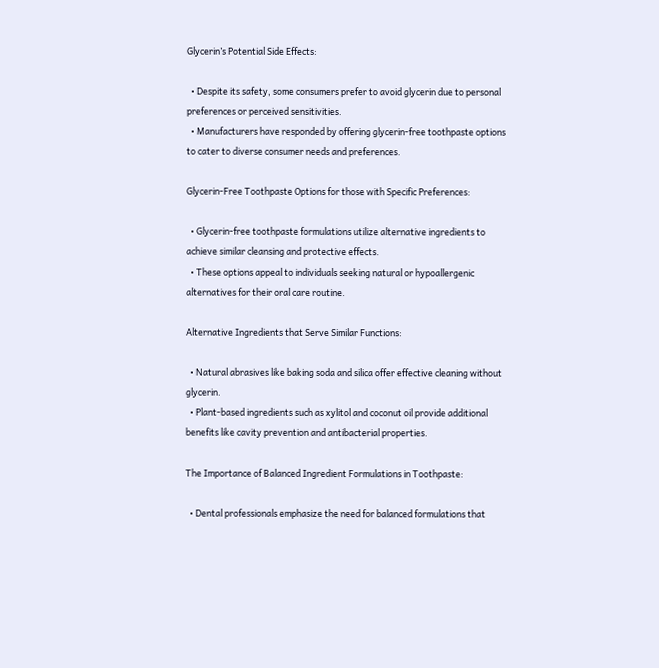Glycerin’s Potential Side Effects:

  • Despite its safety, some consumers prefer to avoid glycerin due to personal preferences or perceived sensitivities.
  • Manufacturers have responded by offering glycerin-free toothpaste options to cater to diverse consumer needs and preferences.

Glycerin-Free Toothpaste Options for those with Specific Preferences:

  • Glycerin-free toothpaste formulations utilize alternative ingredients to achieve similar cleansing and protective effects.
  • These options appeal to individuals seeking natural or hypoallergenic alternatives for their oral care routine.

Alternative Ingredients that Serve Similar Functions:

  • Natural abrasives like baking soda and silica offer effective cleaning without glycerin.
  • Plant-based ingredients such as xylitol and coconut oil provide additional benefits like cavity prevention and antibacterial properties.

The Importance of Balanced Ingredient Formulations in Toothpaste:

  • Dental professionals emphasize the need for balanced formulations that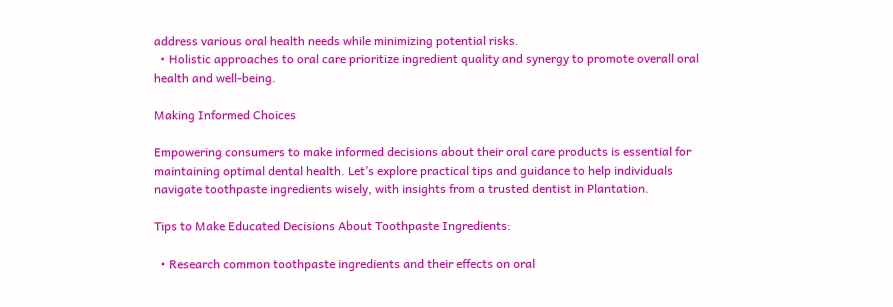address various oral health needs while minimizing potential risks.
  • Holistic approaches to oral care prioritize ingredient quality and synergy to promote overall oral health and well-being.

Making Informed Choices

Empowering consumers to make informed decisions about their oral care products is essential for maintaining optimal dental health. Let’s explore practical tips and guidance to help individuals navigate toothpaste ingredients wisely, with insights from a trusted dentist in Plantation.

Tips to Make Educated Decisions About Toothpaste Ingredients:

  • Research common toothpaste ingredients and their effects on oral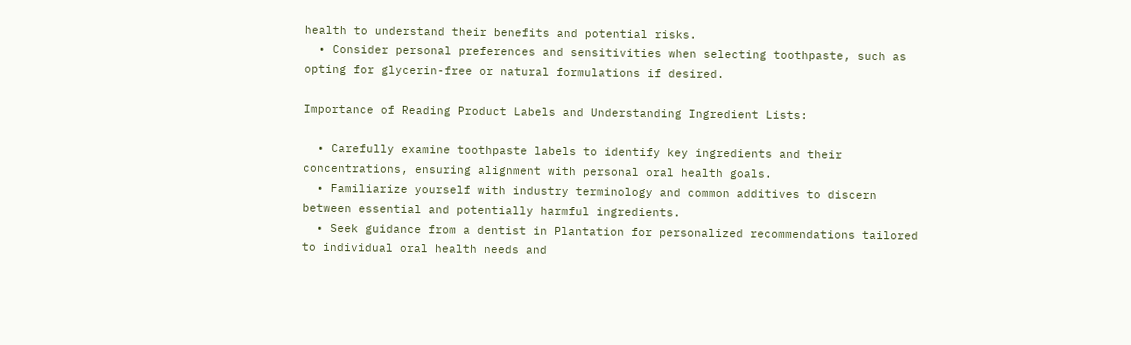health to understand their benefits and potential risks.
  • Consider personal preferences and sensitivities when selecting toothpaste, such as opting for glycerin-free or natural formulations if desired.

Importance of Reading Product Labels and Understanding Ingredient Lists:

  • Carefully examine toothpaste labels to identify key ingredients and their concentrations, ensuring alignment with personal oral health goals.
  • Familiarize yourself with industry terminology and common additives to discern between essential and potentially harmful ingredients.
  • Seek guidance from a dentist in Plantation for personalized recommendations tailored to individual oral health needs and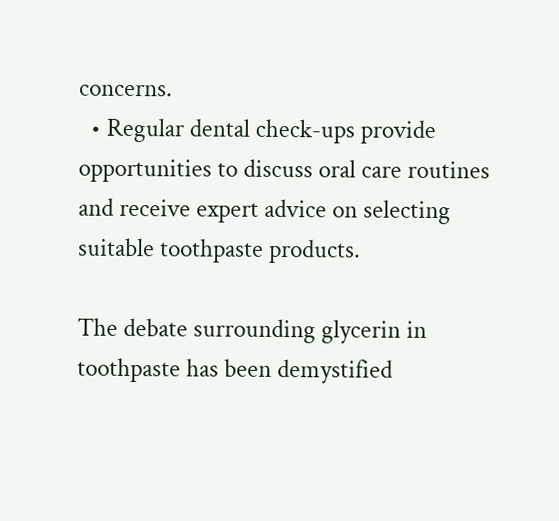concerns.
  • Regular dental check-ups provide opportunities to discuss oral care routines and receive expert advice on selecting suitable toothpaste products.

The debate surrounding glycerin in toothpaste has been demystified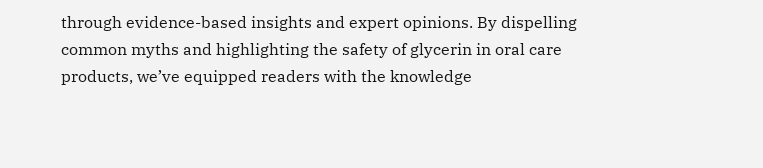through evidence-based insights and expert opinions. By dispelling common myths and highlighting the safety of glycerin in oral care products, we’ve equipped readers with the knowledge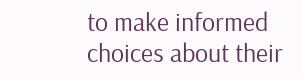to make informed choices about their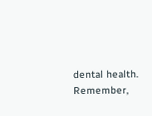dental health. Remember,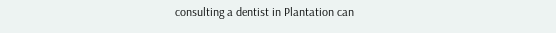consulting a dentist in Plantation can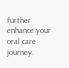further enhance your oral care journey.